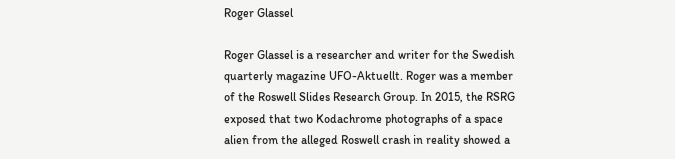Roger Glassel

Roger Glassel is a researcher and writer for the Swedish quarterly magazine UFO-Aktuellt. Roger was a member of the Roswell Slides Research Group. In 2015, the RSRG exposed that two Kodachrome photographs of a space alien from the alleged Roswell crash in reality showed a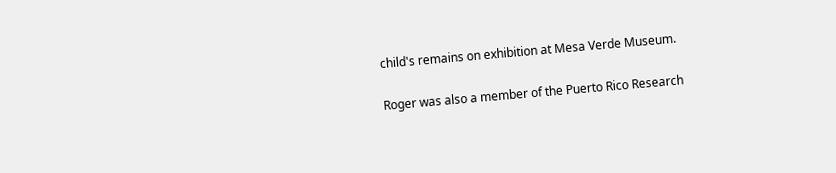child's remains on exhibition at Mesa Verde Museum.

Roger was also a member of the Puerto Rico Research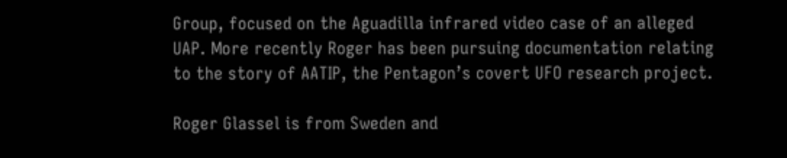Group, focused on the Aguadilla infrared video case of an alleged UAP. More recently Roger has been pursuing documentation relating to the story of AATIP, the Pentagon’s covert UFO research project.

Roger Glassel is from Sweden and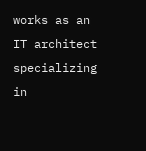works as an IT architect specializing in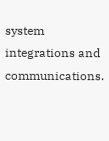system integrations and communications.